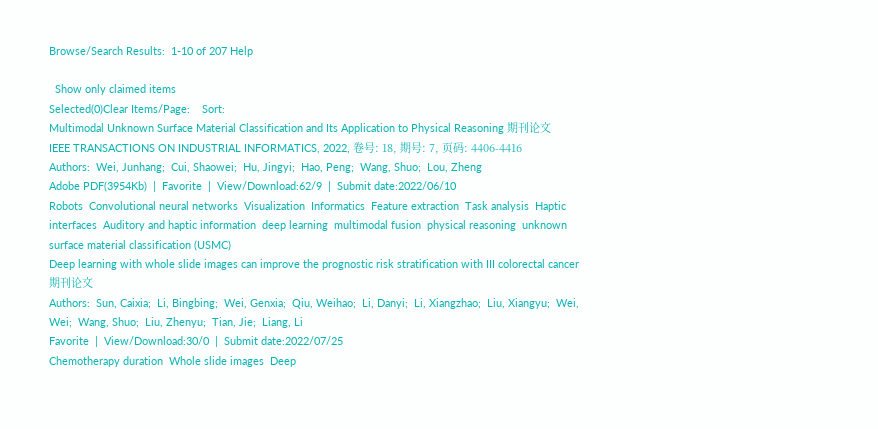Browse/Search Results:  1-10 of 207 Help

  Show only claimed items
Selected(0)Clear Items/Page:    Sort:
Multimodal Unknown Surface Material Classification and Its Application to Physical Reasoning 期刊论文
IEEE TRANSACTIONS ON INDUSTRIAL INFORMATICS, 2022, 卷号: 18, 期号: 7, 页码: 4406-4416
Authors:  Wei, Junhang;  Cui, Shaowei;  Hu, Jingyi;  Hao, Peng;  Wang, Shuo;  Lou, Zheng
Adobe PDF(3954Kb)  |  Favorite  |  View/Download:62/9  |  Submit date:2022/06/10
Robots  Convolutional neural networks  Visualization  Informatics  Feature extraction  Task analysis  Haptic interfaces  Auditory and haptic information  deep learning  multimodal fusion  physical reasoning  unknown surface material classification (USMC)
Deep learning with whole slide images can improve the prognostic risk stratification with III colorectal cancer 期刊论文
Authors:  Sun, Caixia;  Li, Bingbing;  Wei, Genxia;  Qiu, Weihao;  Li, Danyi;  Li, Xiangzhao;  Liu, Xiangyu;  Wei, Wei;  Wang, Shuo;  Liu, Zhenyu;  Tian, Jie;  Liang, Li
Favorite  |  View/Download:30/0  |  Submit date:2022/07/25
Chemotherapy duration  Whole slide images  Deep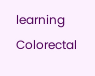learning  Colorectal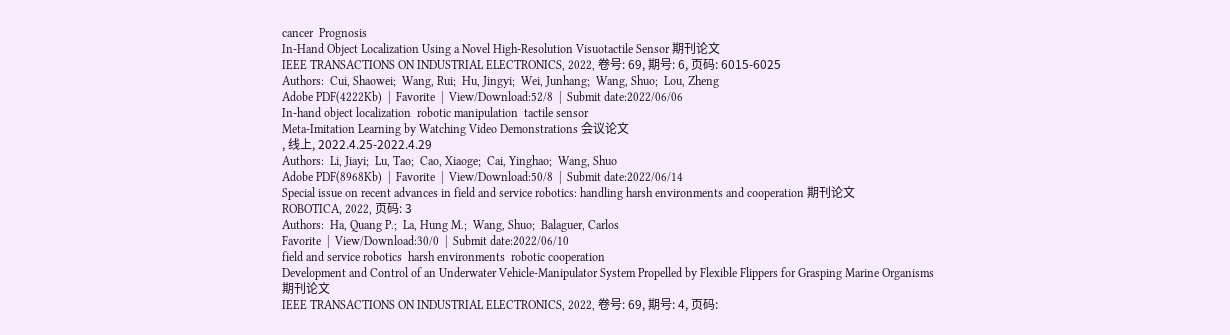cancer  Prognosis
In-Hand Object Localization Using a Novel High-Resolution Visuotactile Sensor 期刊论文
IEEE TRANSACTIONS ON INDUSTRIAL ELECTRONICS, 2022, 卷号: 69, 期号: 6, 页码: 6015-6025
Authors:  Cui, Shaowei;  Wang, Rui;  Hu, Jingyi;  Wei, Junhang;  Wang, Shuo;  Lou, Zheng
Adobe PDF(4222Kb)  |  Favorite  |  View/Download:52/8  |  Submit date:2022/06/06
In-hand object localization  robotic manipulation  tactile sensor
Meta-Imitation Learning by Watching Video Demonstrations 会议论文
, 线上, 2022.4.25-2022.4.29
Authors:  Li, Jiayi;  Lu, Tao;  Cao, Xiaoge;  Cai, Yinghao;  Wang, Shuo
Adobe PDF(8968Kb)  |  Favorite  |  View/Download:50/8  |  Submit date:2022/06/14
Special issue on recent advances in field and service robotics: handling harsh environments and cooperation 期刊论文
ROBOTICA, 2022, 页码: 3
Authors:  Ha, Quang P.;  La, Hung M.;  Wang, Shuo;  Balaguer, Carlos
Favorite  |  View/Download:30/0  |  Submit date:2022/06/10
field and service robotics  harsh environments  robotic cooperation
Development and Control of an Underwater Vehicle-Manipulator System Propelled by Flexible Flippers for Grasping Marine Organisms 期刊论文
IEEE TRANSACTIONS ON INDUSTRIAL ELECTRONICS, 2022, 卷号: 69, 期号: 4, 页码: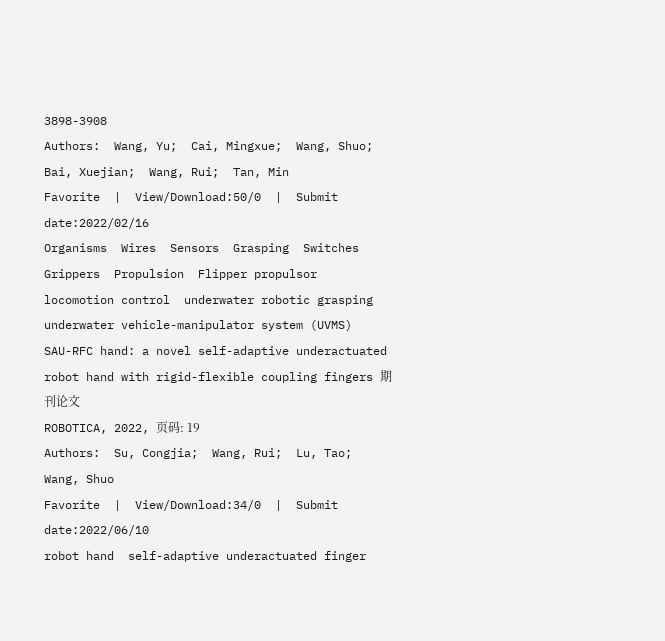3898-3908
Authors:  Wang, Yu;  Cai, Mingxue;  Wang, Shuo;  Bai, Xuejian;  Wang, Rui;  Tan, Min
Favorite  |  View/Download:50/0  |  Submit date:2022/02/16
Organisms  Wires  Sensors  Grasping  Switches  Grippers  Propulsion  Flipper propulsor  locomotion control  underwater robotic grasping  underwater vehicle-manipulator system (UVMS)
SAU-RFC hand: a novel self-adaptive underactuated robot hand with rigid-flexible coupling fingers 期刊论文
ROBOTICA, 2022, 页码: 19
Authors:  Su, Congjia;  Wang, Rui;  Lu, Tao;  Wang, Shuo
Favorite  |  View/Download:34/0  |  Submit date:2022/06/10
robot hand  self-adaptive underactuated finger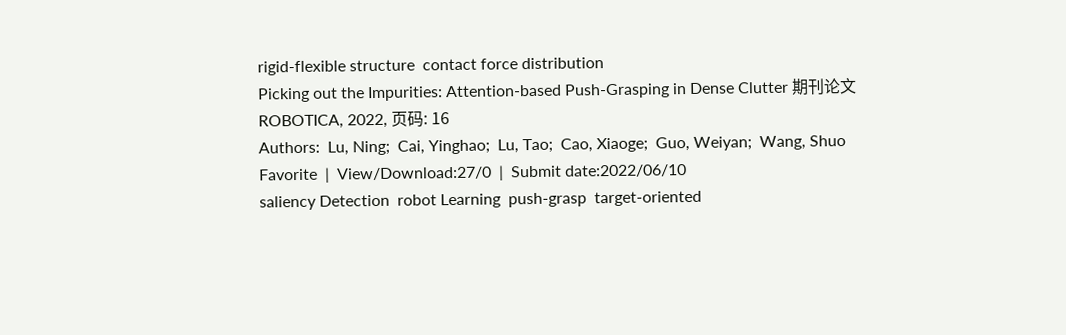rigid-flexible structure  contact force distribution
Picking out the Impurities: Attention-based Push-Grasping in Dense Clutter 期刊论文
ROBOTICA, 2022, 页码: 16
Authors:  Lu, Ning;  Cai, Yinghao;  Lu, Tao;  Cao, Xiaoge;  Guo, Weiyan;  Wang, Shuo
Favorite  |  View/Download:27/0  |  Submit date:2022/06/10
saliency Detection  robot Learning  push-grasp  target-oriented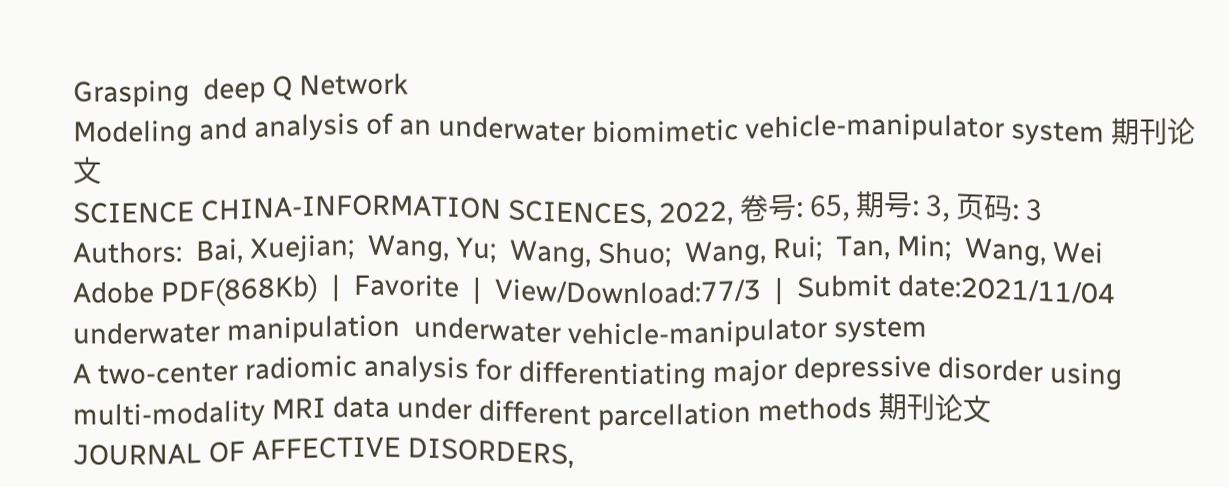Grasping  deep Q Network
Modeling and analysis of an underwater biomimetic vehicle-manipulator system 期刊论文
SCIENCE CHINA-INFORMATION SCIENCES, 2022, 卷号: 65, 期号: 3, 页码: 3
Authors:  Bai, Xuejian;  Wang, Yu;  Wang, Shuo;  Wang, Rui;  Tan, Min;  Wang, Wei
Adobe PDF(868Kb)  |  Favorite  |  View/Download:77/3  |  Submit date:2021/11/04
underwater manipulation  underwater vehicle-manipulator system
A two-center radiomic analysis for differentiating major depressive disorder using multi-modality MRI data under different parcellation methods 期刊论文
JOURNAL OF AFFECTIVE DISORDERS,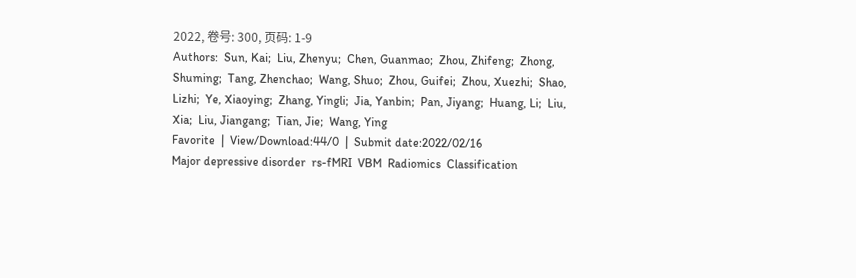2022, 卷号: 300, 页码: 1-9
Authors:  Sun, Kai;  Liu, Zhenyu;  Chen, Guanmao;  Zhou, Zhifeng;  Zhong, Shuming;  Tang, Zhenchao;  Wang, Shuo;  Zhou, Guifei;  Zhou, Xuezhi;  Shao, Lizhi;  Ye, Xiaoying;  Zhang, Yingli;  Jia, Yanbin;  Pan, Jiyang;  Huang, Li;  Liu, Xia;  Liu, Jiangang;  Tian, Jie;  Wang, Ying
Favorite  |  View/Download:44/0  |  Submit date:2022/02/16
Major depressive disorder  rs-fMRI  VBM  Radiomics  Classification